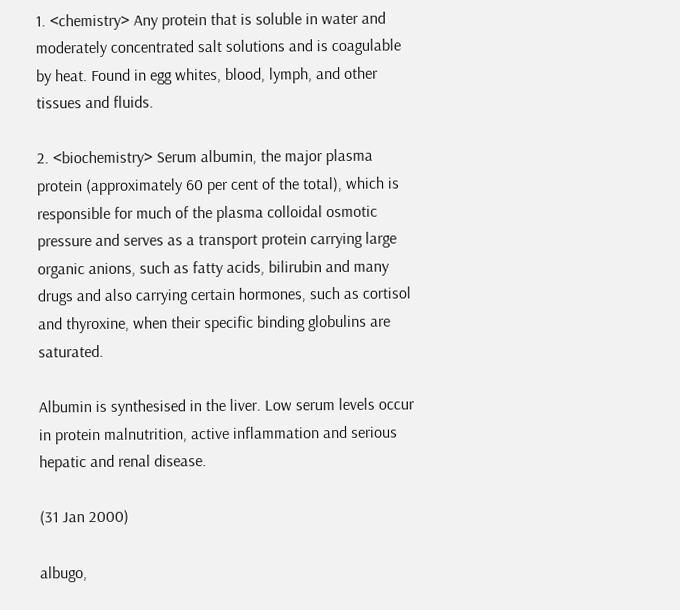1. <chemistry> Any protein that is soluble in water and moderately concentrated salt solutions and is coagulable by heat. Found in egg whites, blood, lymph, and other tissues and fluids.

2. <biochemistry> Serum albumin, the major plasma protein (approximately 60 per cent of the total), which is responsible for much of the plasma colloidal osmotic pressure and serves as a transport protein carrying large organic anions, such as fatty acids, bilirubin and many drugs and also carrying certain hormones, such as cortisol and thyroxine, when their specific binding globulins are saturated.

Albumin is synthesised in the liver. Low serum levels occur in protein malnutrition, active inflammation and serious hepatic and renal disease.

(31 Jan 2000)

albugo,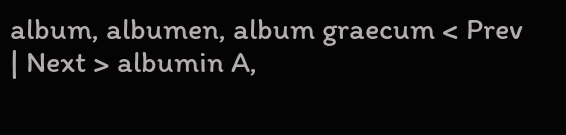album, albumen, album graecum < Prev | Next > albumin A,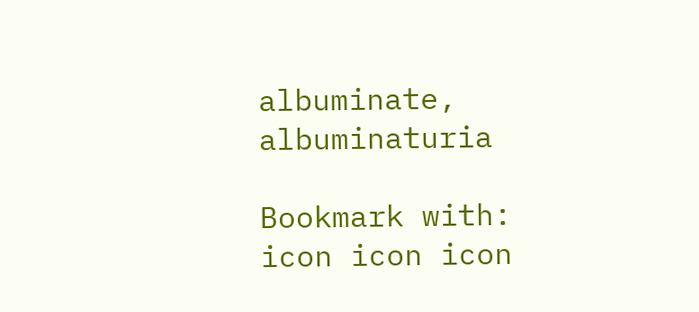albuminate, albuminaturia

Bookmark with: icon icon icon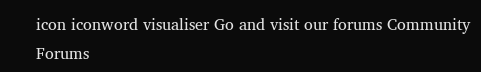icon iconword visualiser Go and visit our forums Community Forums